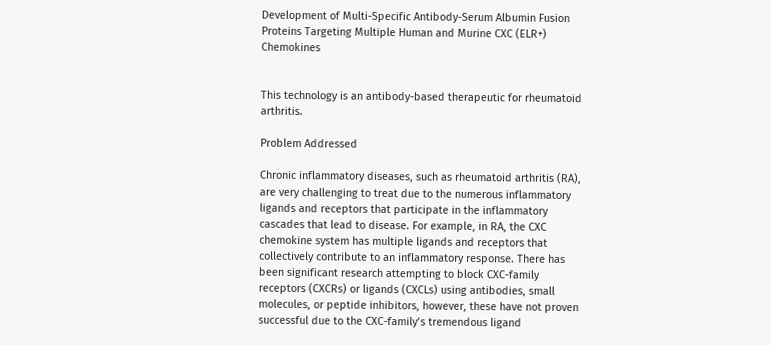Development of Multi-Specific Antibody-Serum Albumin Fusion Proteins Targeting Multiple Human and Murine CXC (ELR+) Chemokines


This technology is an antibody-based therapeutic for rheumatoid arthritis.

Problem Addressed

Chronic inflammatory diseases, such as rheumatoid arthritis (RA), are very challenging to treat due to the numerous inflammatory ligands and receptors that participate in the inflammatory cascades that lead to disease. For example, in RA, the CXC chemokine system has multiple ligands and receptors that collectively contribute to an inflammatory response. There has been significant research attempting to block CXC-family receptors (CXCRs) or ligands (CXCLs) using antibodies, small molecules, or peptide inhibitors, however, these have not proven successful due to the CXC-family’s tremendous ligand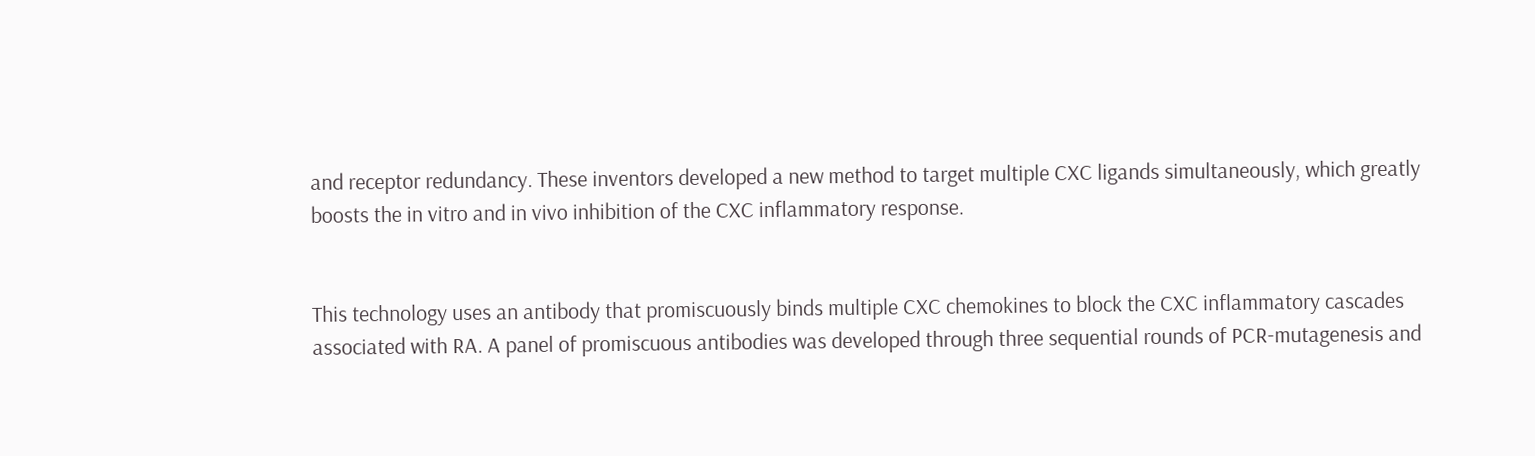and receptor redundancy. These inventors developed a new method to target multiple CXC ligands simultaneously, which greatly boosts the in vitro and in vivo inhibition of the CXC inflammatory response.


This technology uses an antibody that promiscuously binds multiple CXC chemokines to block the CXC inflammatory cascades associated with RA. A panel of promiscuous antibodies was developed through three sequential rounds of PCR-mutagenesis and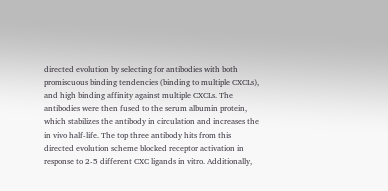directed evolution by selecting for antibodies with both promiscuous binding tendencies (binding to multiple CXCLs), and high binding affinity against multiple CXCLs. The antibodies were then fused to the serum albumin protein, which stabilizes the antibody in circulation and increases the in vivo half-life. The top three antibody hits from this directed evolution scheme blocked receptor activation in response to 2-5 different CXC ligands in vitro. Additionally,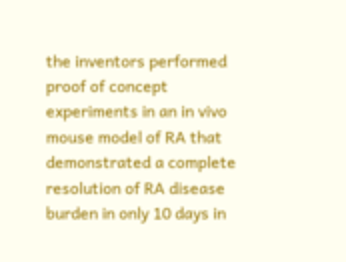the inventors performed proof of concept experiments in an in vivo mouse model of RA that demonstrated a complete resolution of RA disease burden in only 10 days in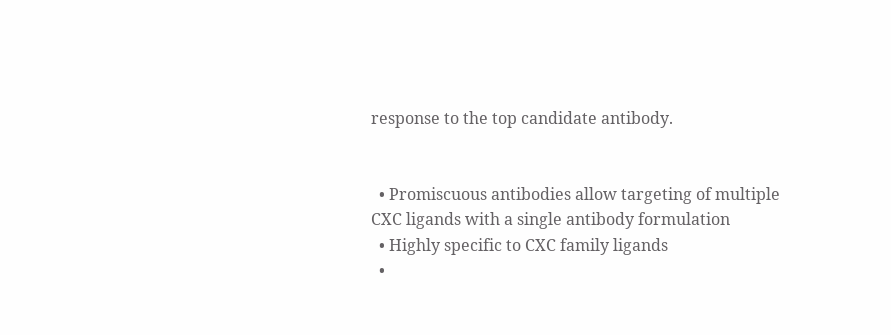response to the top candidate antibody.


  • Promiscuous antibodies allow targeting of multiple CXC ligands with a single antibody formulation
  • Highly specific to CXC family ligands
  •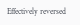Effectively reversed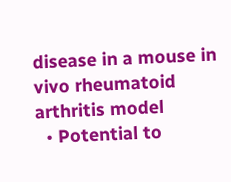disease in a mouse in vivo rheumatoid arthritis model
  • Potential to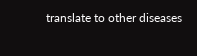translate to other diseases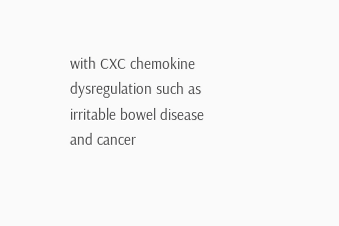with CXC chemokine dysregulation such as irritable bowel disease and cancer